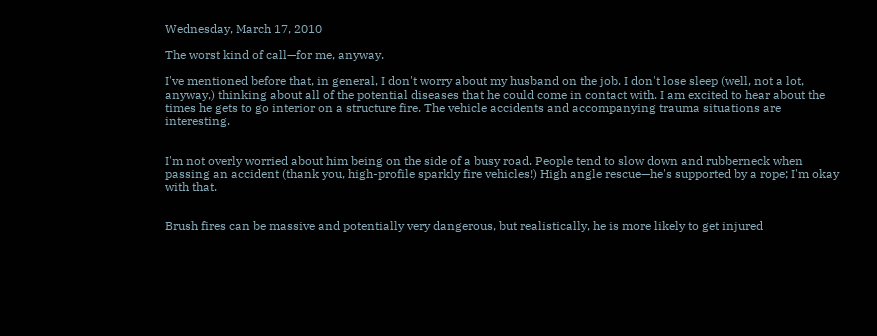Wednesday, March 17, 2010

The worst kind of call—for me, anyway.

I've mentioned before that, in general, I don't worry about my husband on the job. I don't lose sleep (well, not a lot, anyway,) thinking about all of the potential diseases that he could come in contact with. I am excited to hear about the times he gets to go interior on a structure fire. The vehicle accidents and accompanying trauma situations are interesting.


I'm not overly worried about him being on the side of a busy road. People tend to slow down and rubberneck when passing an accident (thank you, high-profile sparkly fire vehicles!) High angle rescue—he's supported by a rope; I'm okay with that.


Brush fires can be massive and potentially very dangerous, but realistically, he is more likely to get injured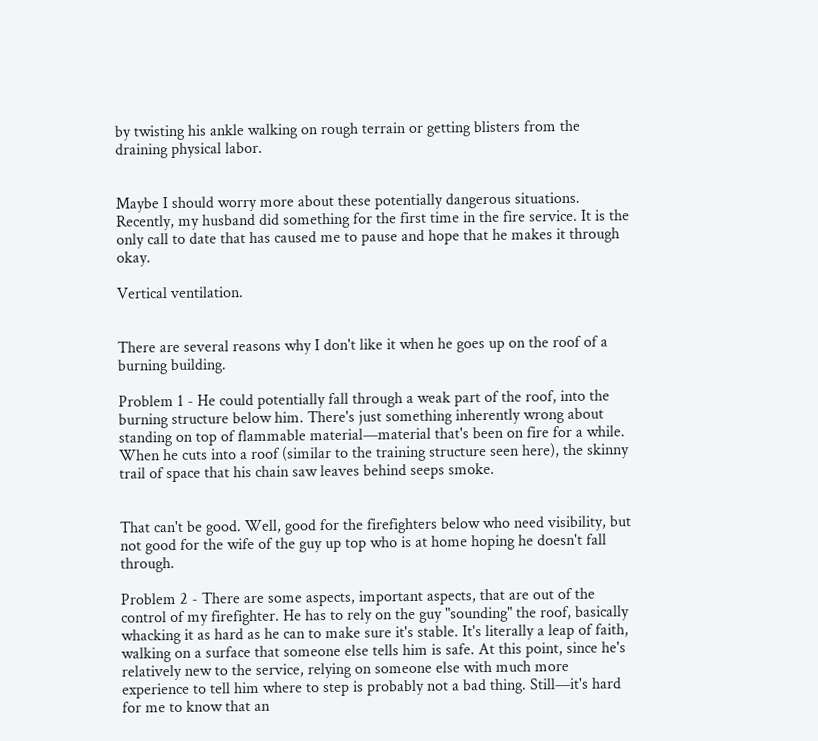by twisting his ankle walking on rough terrain or getting blisters from the draining physical labor.


Maybe I should worry more about these potentially dangerous situations. Recently, my husband did something for the first time in the fire service. It is the only call to date that has caused me to pause and hope that he makes it through okay.

Vertical ventilation.


There are several reasons why I don't like it when he goes up on the roof of a burning building.

Problem 1 - He could potentially fall through a weak part of the roof, into the burning structure below him. There's just something inherently wrong about standing on top of flammable material—material that's been on fire for a while. When he cuts into a roof (similar to the training structure seen here), the skinny trail of space that his chain saw leaves behind seeps smoke.


That can't be good. Well, good for the firefighters below who need visibility, but not good for the wife of the guy up top who is at home hoping he doesn't fall through.

Problem 2 - There are some aspects, important aspects, that are out of the control of my firefighter. He has to rely on the guy "sounding" the roof, basically whacking it as hard as he can to make sure it's stable. It's literally a leap of faith, walking on a surface that someone else tells him is safe. At this point, since he's relatively new to the service, relying on someone else with much more experience to tell him where to step is probably not a bad thing. Still—it's hard for me to know that an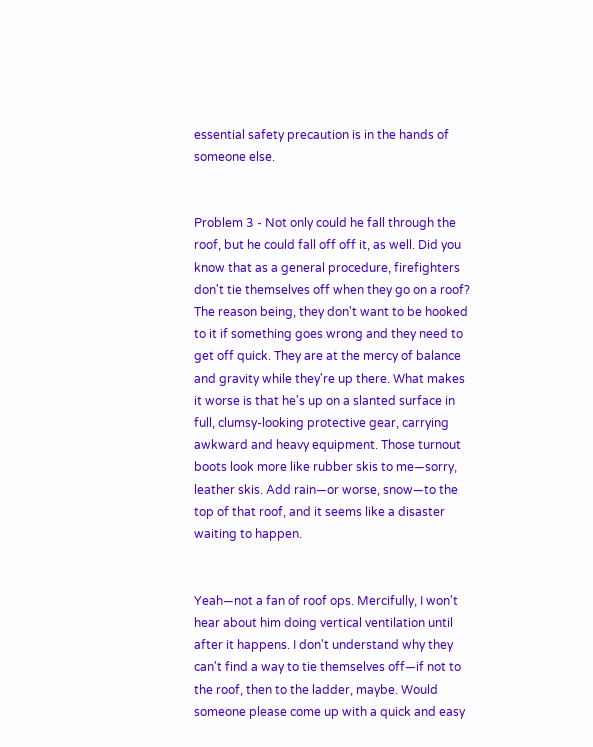essential safety precaution is in the hands of someone else.


Problem 3 - Not only could he fall through the roof, but he could fall off off it, as well. Did you know that as a general procedure, firefighters don't tie themselves off when they go on a roof? The reason being, they don't want to be hooked to it if something goes wrong and they need to get off quick. They are at the mercy of balance and gravity while they're up there. What makes it worse is that he's up on a slanted surface in full, clumsy-looking protective gear, carrying awkward and heavy equipment. Those turnout boots look more like rubber skis to me—sorry, leather skis. Add rain—or worse, snow—to the top of that roof, and it seems like a disaster waiting to happen.


Yeah—not a fan of roof ops. Mercifully, I won't hear about him doing vertical ventilation until after it happens. I don't understand why they can't find a way to tie themselves off—if not to the roof, then to the ladder, maybe. Would someone please come up with a quick and easy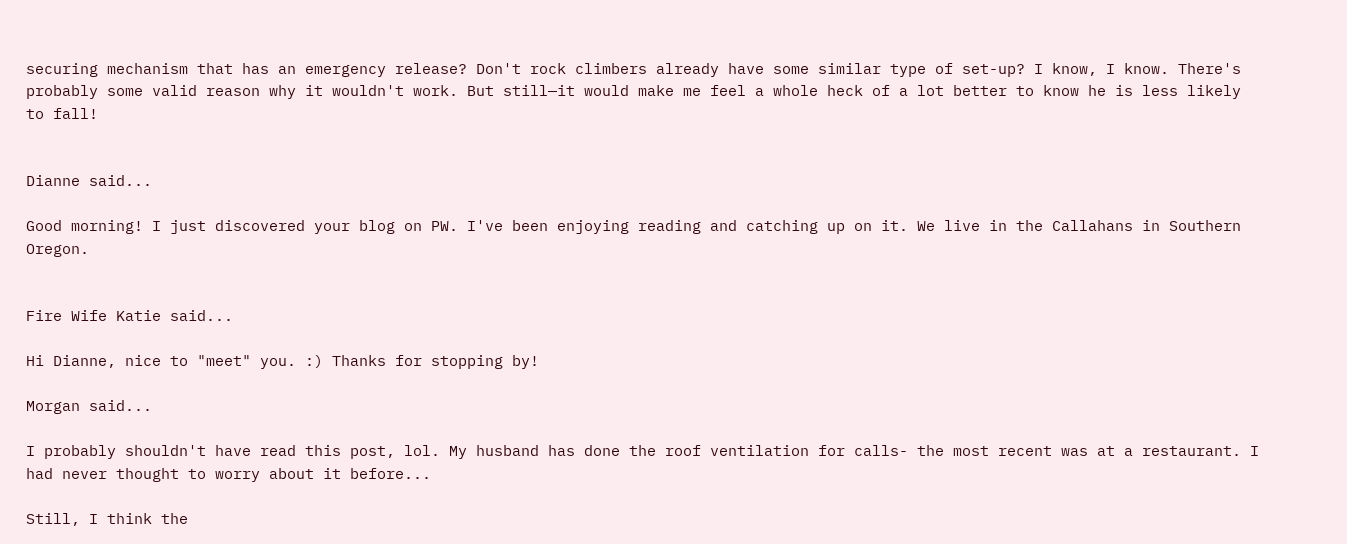securing mechanism that has an emergency release? Don't rock climbers already have some similar type of set-up? I know, I know. There's probably some valid reason why it wouldn't work. But still—it would make me feel a whole heck of a lot better to know he is less likely to fall!


Dianne said...

Good morning! I just discovered your blog on PW. I've been enjoying reading and catching up on it. We live in the Callahans in Southern Oregon.


Fire Wife Katie said...

Hi Dianne, nice to "meet" you. :) Thanks for stopping by!

Morgan said...

I probably shouldn't have read this post, lol. My husband has done the roof ventilation for calls- the most recent was at a restaurant. I had never thought to worry about it before...

Still, I think the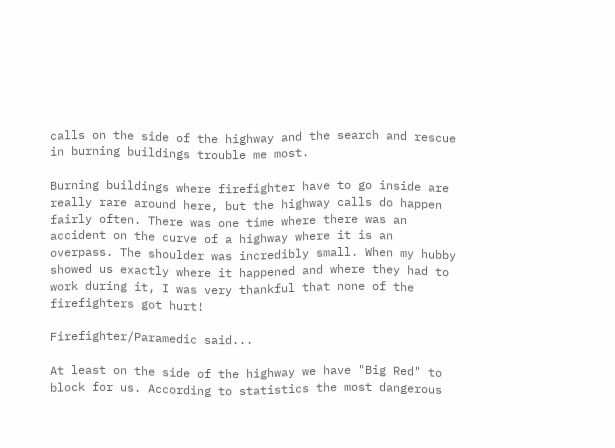calls on the side of the highway and the search and rescue in burning buildings trouble me most.

Burning buildings where firefighter have to go inside are really rare around here, but the highway calls do happen fairly often. There was one time where there was an accident on the curve of a highway where it is an overpass. The shoulder was incredibly small. When my hubby showed us exactly where it happened and where they had to work during it, I was very thankful that none of the firefighters got hurt!

Firefighter/Paramedic said...

At least on the side of the highway we have "Big Red" to block for us. According to statistics the most dangerous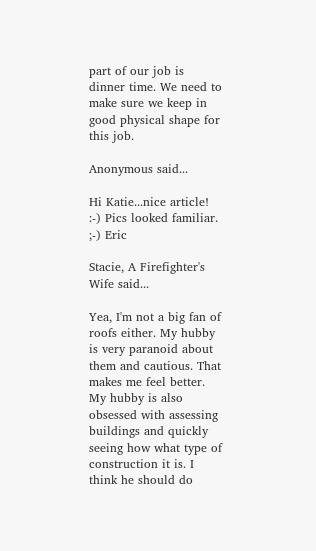part of our job is dinner time. We need to make sure we keep in good physical shape for this job.

Anonymous said...

Hi Katie...nice article! :-) Pics looked familiar. ;-) Eric

Stacie, A Firefighter's Wife said...

Yea, I'm not a big fan of roofs either. My hubby is very paranoid about them and cautious. That makes me feel better. My hubby is also obsessed with assessing buildings and quickly seeing how what type of construction it is. I think he should do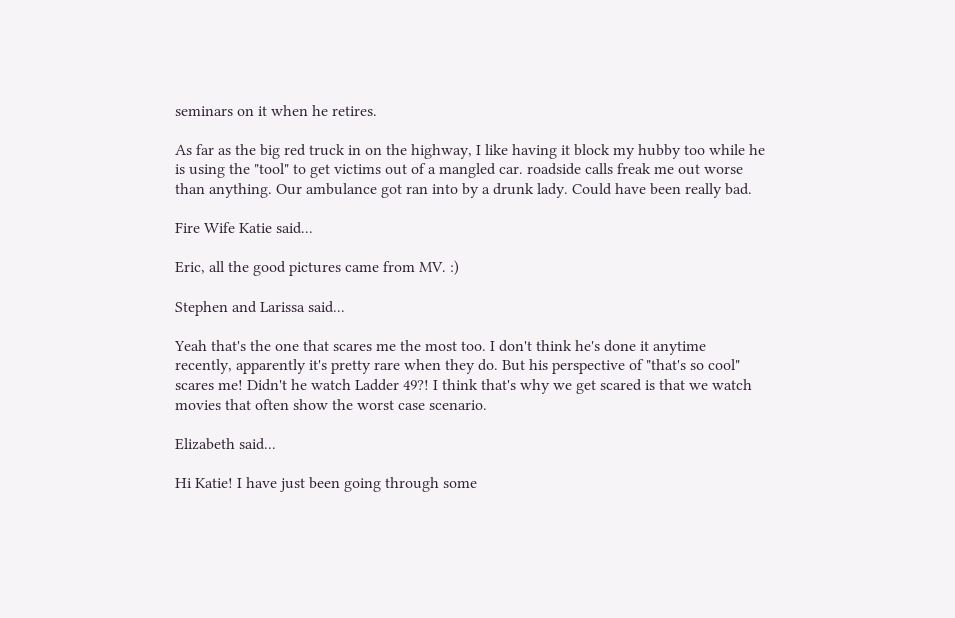seminars on it when he retires.

As far as the big red truck in on the highway, I like having it block my hubby too while he is using the "tool" to get victims out of a mangled car. roadside calls freak me out worse than anything. Our ambulance got ran into by a drunk lady. Could have been really bad.

Fire Wife Katie said...

Eric, all the good pictures came from MV. :)

Stephen and Larissa said...

Yeah that's the one that scares me the most too. I don't think he's done it anytime recently, apparently it's pretty rare when they do. But his perspective of "that's so cool" scares me! Didn't he watch Ladder 49?! I think that's why we get scared is that we watch movies that often show the worst case scenario.

Elizabeth said...

Hi Katie! I have just been going through some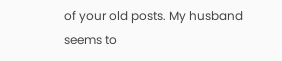of your old posts. My husband seems to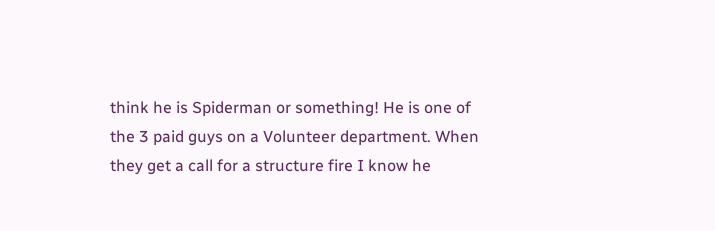think he is Spiderman or something! He is one of the 3 paid guys on a Volunteer department. When they get a call for a structure fire I know he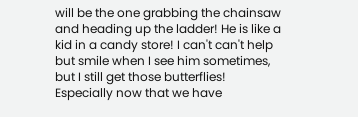will be the one grabbing the chainsaw and heading up the ladder! He is like a kid in a candy store! I can't can't help but smile when I see him sometimes, but I still get those butterflies! Especially now that we have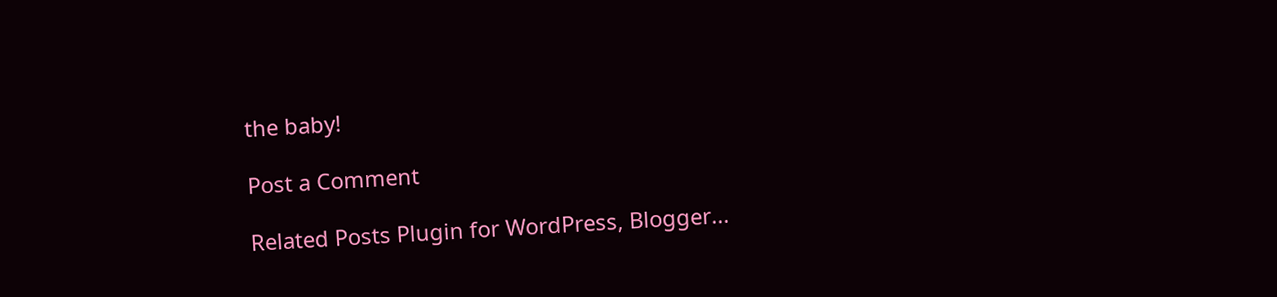the baby!

Post a Comment

Related Posts Plugin for WordPress, Blogger...